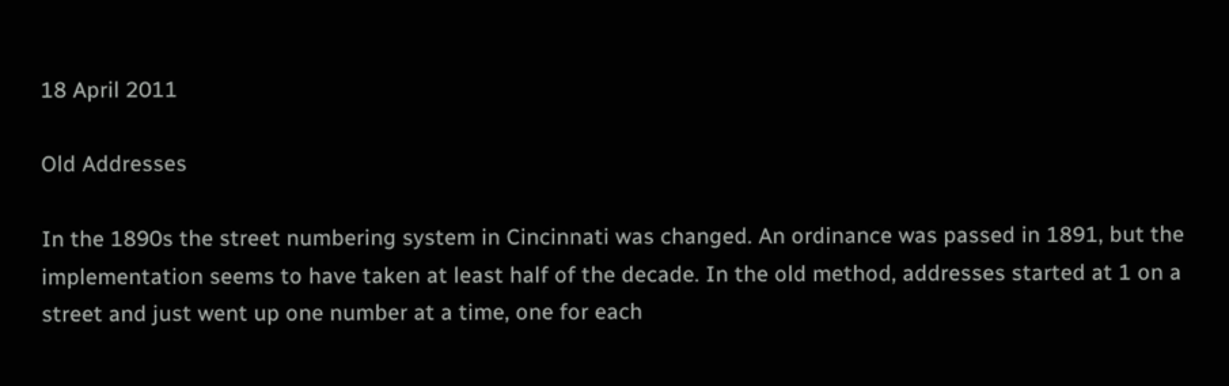18 April 2011

Old Addresses

In the 1890s the street numbering system in Cincinnati was changed. An ordinance was passed in 1891, but the implementation seems to have taken at least half of the decade. In the old method, addresses started at 1 on a street and just went up one number at a time, one for each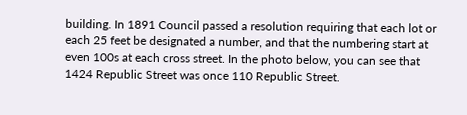building. In 1891 Council passed a resolution requiring that each lot or each 25 feet be designated a number, and that the numbering start at even 100s at each cross street. In the photo below, you can see that 1424 Republic Street was once 110 Republic Street.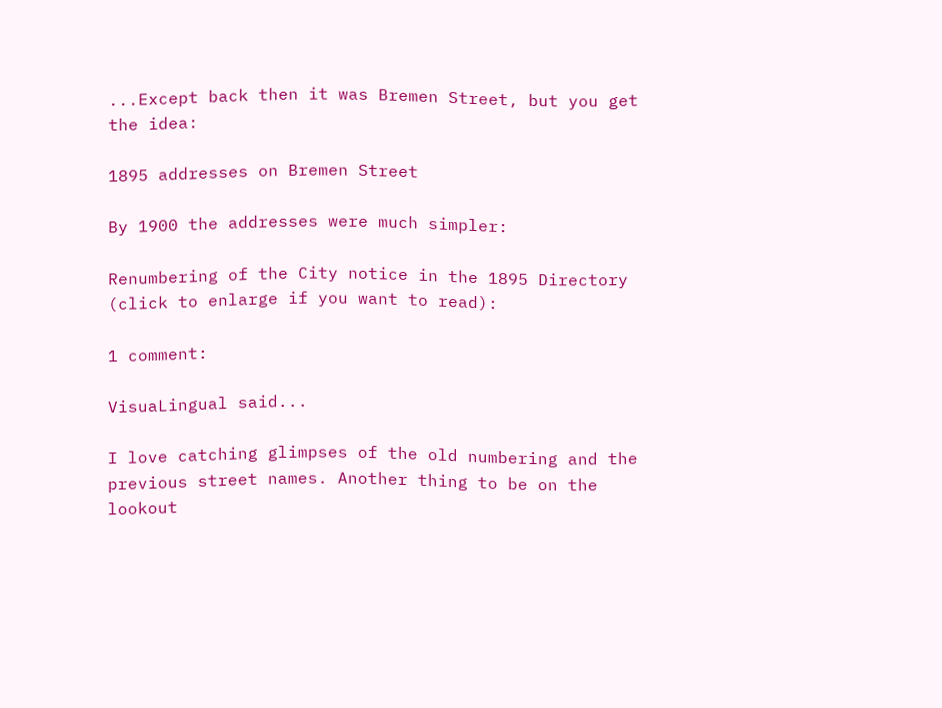...Except back then it was Bremen Street, but you get the idea:

1895 addresses on Bremen Street

By 1900 the addresses were much simpler:

Renumbering of the City notice in the 1895 Directory (click to enlarge if you want to read):

1 comment:

VisuaLingual said...

I love catching glimpses of the old numbering and the previous street names. Another thing to be on the lookout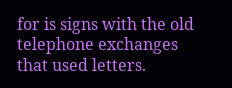for is signs with the old telephone exchanges that used letters.